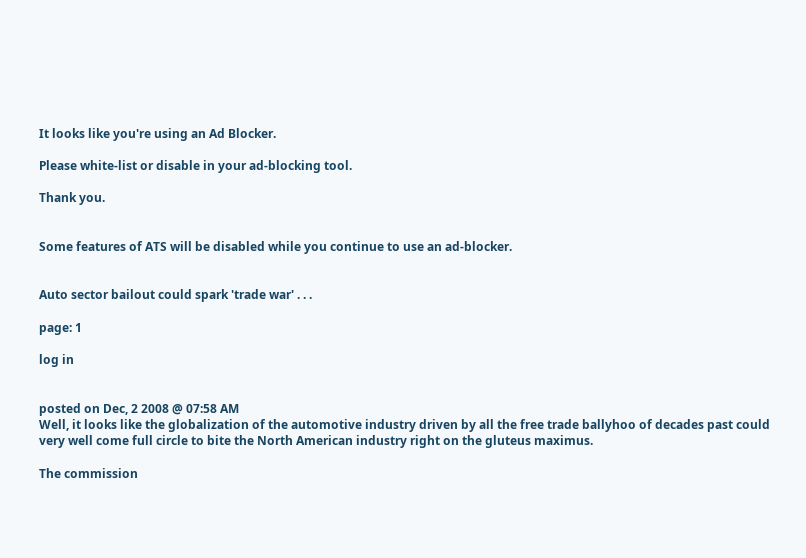It looks like you're using an Ad Blocker.

Please white-list or disable in your ad-blocking tool.

Thank you.


Some features of ATS will be disabled while you continue to use an ad-blocker.


Auto sector bailout could spark 'trade war' . . .

page: 1

log in


posted on Dec, 2 2008 @ 07:58 AM
Well, it looks like the globalization of the automotive industry driven by all the free trade ballyhoo of decades past could very well come full circle to bite the North American industry right on the gluteus maximus.

The commission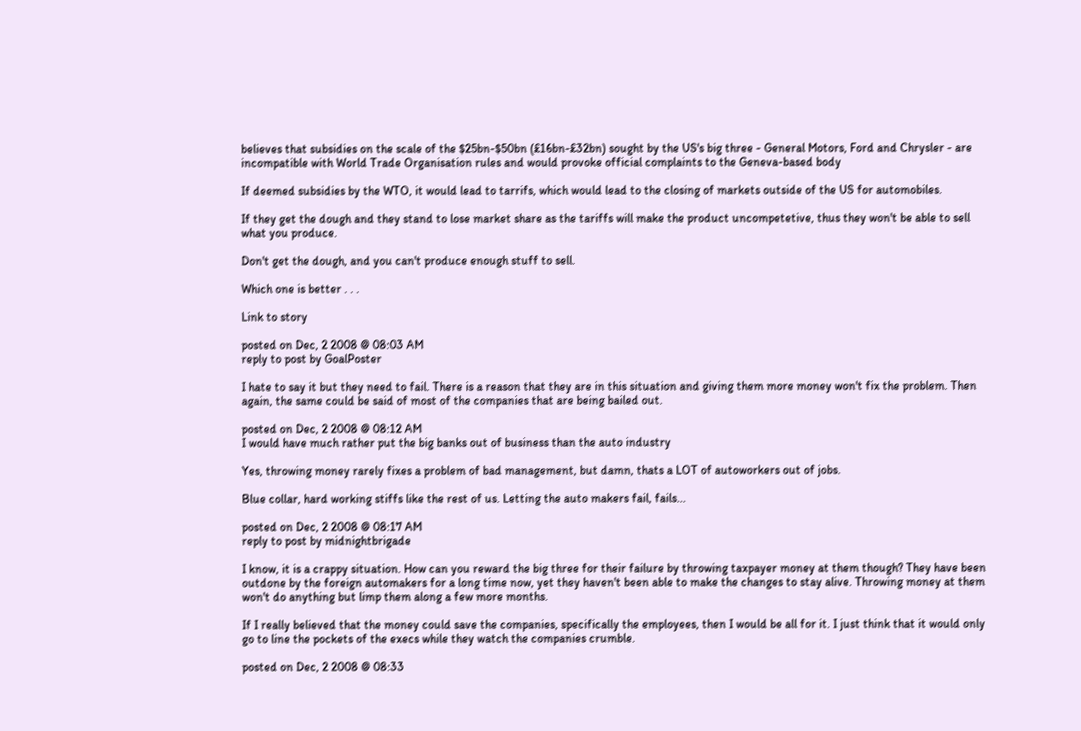believes that subsidies on the scale of the $25bn-$50bn (£16bn-£32bn) sought by the US's big three - General Motors, Ford and Chrysler - are incompatible with World Trade Organisation rules and would provoke official complaints to the Geneva-based body

If deemed subsidies by the WTO, it would lead to tarrifs, which would lead to the closing of markets outside of the US for automobiles.

If they get the dough and they stand to lose market share as the tariffs will make the product uncompetetive, thus they won't be able to sell what you produce.

Don't get the dough, and you can't produce enough stuff to sell.

Which one is better . . .

Link to story

posted on Dec, 2 2008 @ 08:03 AM
reply to post by GoalPoster

I hate to say it but they need to fail. There is a reason that they are in this situation and giving them more money won't fix the problem. Then again, the same could be said of most of the companies that are being bailed out.

posted on Dec, 2 2008 @ 08:12 AM
I would have much rather put the big banks out of business than the auto industry

Yes, throwing money rarely fixes a problem of bad management, but damn, thats a LOT of autoworkers out of jobs.

Blue collar, hard working stiffs like the rest of us. Letting the auto makers fail, fails...

posted on Dec, 2 2008 @ 08:17 AM
reply to post by midnightbrigade

I know, it is a crappy situation. How can you reward the big three for their failure by throwing taxpayer money at them though? They have been outdone by the foreign automakers for a long time now, yet they haven't been able to make the changes to stay alive. Throwing money at them won't do anything but limp them along a few more months.

If I really believed that the money could save the companies, specifically the employees, then I would be all for it. I just think that it would only go to line the pockets of the execs while they watch the companies crumble.

posted on Dec, 2 2008 @ 08:33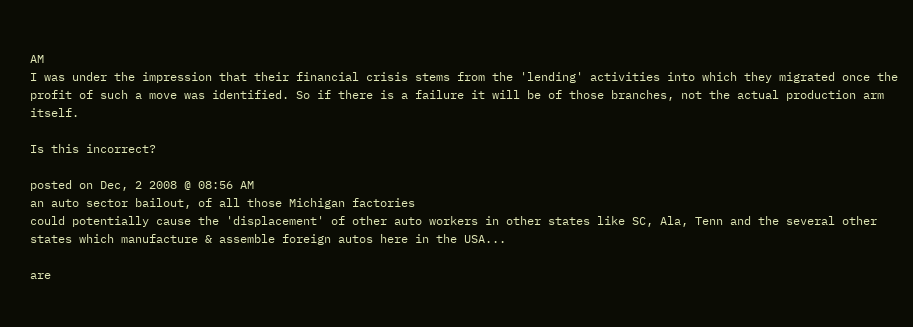AM
I was under the impression that their financial crisis stems from the 'lending' activities into which they migrated once the profit of such a move was identified. So if there is a failure it will be of those branches, not the actual production arm itself.

Is this incorrect?

posted on Dec, 2 2008 @ 08:56 AM
an auto sector bailout, of all those Michigan factories
could potentially cause the 'displacement' of other auto workers in other states like SC, Ala, Tenn and the several other states which manufacture & assemble foreign autos here in the USA...

are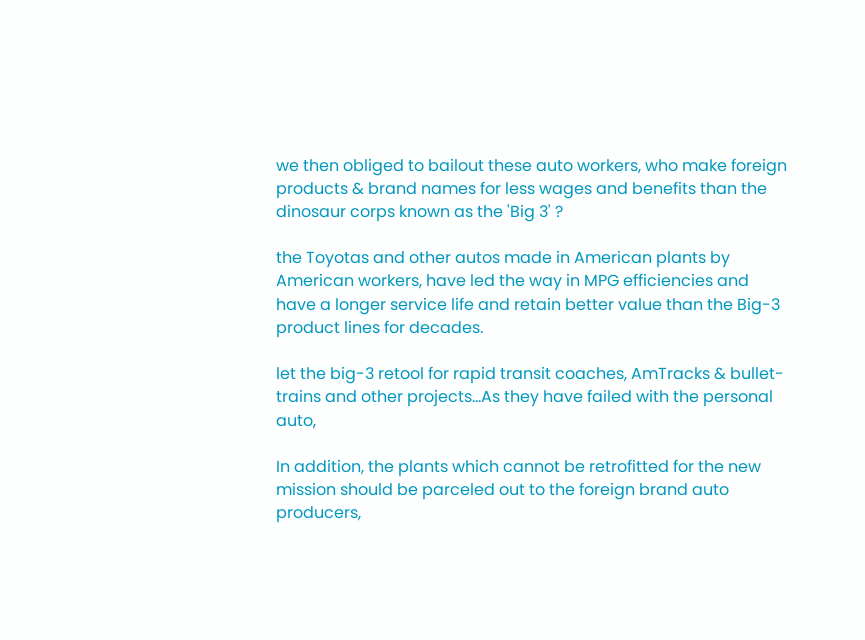we then obliged to bailout these auto workers, who make foreign products & brand names for less wages and benefits than the dinosaur corps known as the 'Big 3' ?

the Toyotas and other autos made in American plants by American workers, have led the way in MPG efficiencies and have a longer service life and retain better value than the Big-3 product lines for decades.

let the big-3 retool for rapid transit coaches, AmTracks & bullet-trains and other projects...As they have failed with the personal auto,

In addition, the plants which cannot be retrofitted for the new mission should be parceled out to the foreign brand auto producers,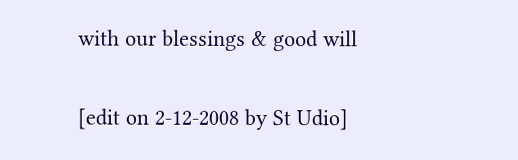with our blessings & good will


[edit on 2-12-2008 by St Udio]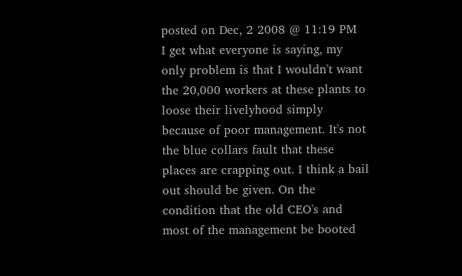posted on Dec, 2 2008 @ 11:19 PM
I get what everyone is saying, my only problem is that I wouldn't want the 20,000 workers at these plants to loose their livelyhood simply because of poor management. It's not the blue collars fault that these places are crapping out. I think a bail out should be given. On the condition that the old CEO's and most of the management be booted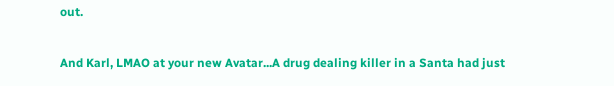out.

And Karl, LMAO at your new Avatar...A drug dealing killer in a Santa had just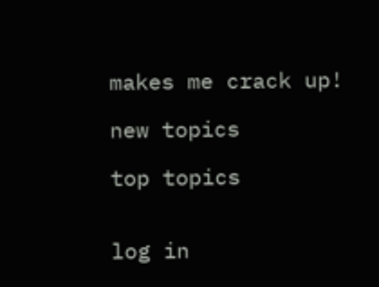makes me crack up!

new topics

top topics


log in